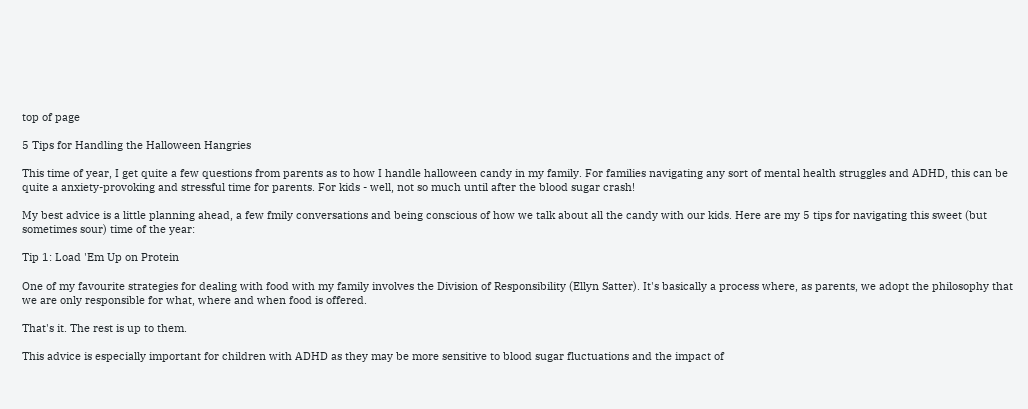top of page

5 Tips for Handling the Halloween Hangries

This time of year, I get quite a few questions from parents as to how I handle halloween candy in my family. For families navigating any sort of mental health struggles and ADHD, this can be quite a anxiety-provoking and stressful time for parents. For kids - well, not so much until after the blood sugar crash!

My best advice is a little planning ahead, a few fmily conversations and being conscious of how we talk about all the candy with our kids. Here are my 5 tips for navigating this sweet (but sometimes sour) time of the year:

Tip 1: Load 'Em Up on Protein

One of my favourite strategies for dealing with food with my family involves the Division of Responsibility (Ellyn Satter). It's basically a process where, as parents, we adopt the philosophy that we are only responsible for what, where and when food is offered.

That's it. The rest is up to them.

This advice is especially important for children with ADHD as they may be more sensitive to blood sugar fluctuations and the impact of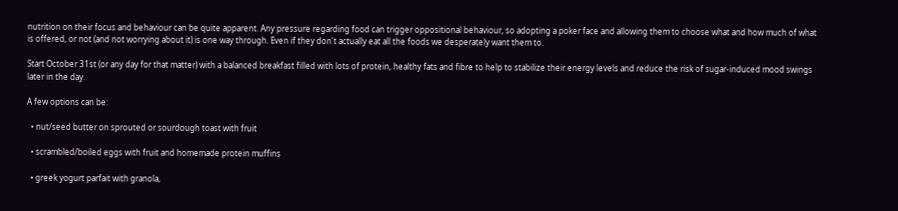nutrition on their focus and behaviour can be quite apparent. Any pressure regarding food can trigger oppositional behaviour, so adopting a poker face and allowing them to choose what and how much of what is offered, or not (and not worrying about it) is one way through. Even if they don't actually eat all the foods we desperately want them to.

Start October 31st (or any day for that matter) with a balanced breakfast filled with lots of protein, healthy fats and fibre to help to stabilize their energy levels and reduce the risk of sugar-induced mood swings later in the day.

A few options can be:

  • nut/seed butter on sprouted or sourdough toast with fruit

  • scrambled/boiled eggs with fruit and homemade protein muffins

  • greek yogurt parfait with granola,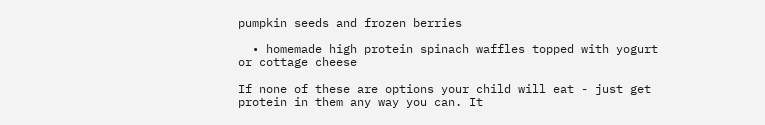pumpkin seeds and frozen berries

  • homemade high protein spinach waffles topped with yogurt or cottage cheese

If none of these are options your child will eat - just get protein in them any way you can. It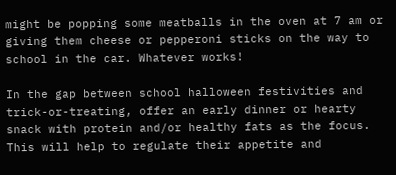might be popping some meatballs in the oven at 7 am or giving them cheese or pepperoni sticks on the way to school in the car. Whatever works!

In the gap between school halloween festivities and trick-or-treating, offer an early dinner or hearty snack with protein and/or healthy fats as the focus. This will help to regulate their appetite and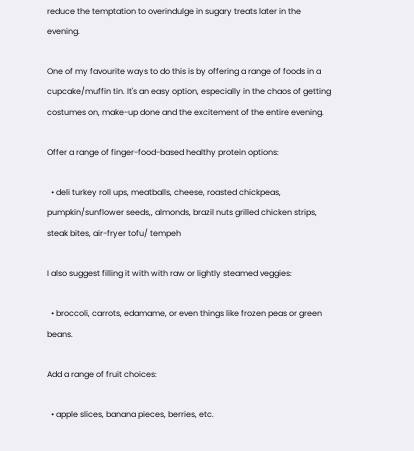reduce the temptation to overindulge in sugary treats later in the evening.

One of my favourite ways to do this is by offering a range of foods in a cupcake/muffin tin. It's an easy option, especially in the chaos of getting costumes on, make-up done and the excitement of the entire evening.

Offer a range of finger-food-based healthy protein options:

  • deli turkey roll ups, meatballs, cheese, roasted chickpeas, pumpkin/sunflower seeds,, almonds, brazil nuts grilled chicken strips, steak bites, air-fryer tofu/ tempeh

I also suggest filling it with with raw or lightly steamed veggies:

  • broccoli, carrots, edamame, or even things like frozen peas or green beans.

Add a range of fruit choices:

  • apple slices, banana pieces, berries, etc.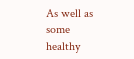As well as some healthy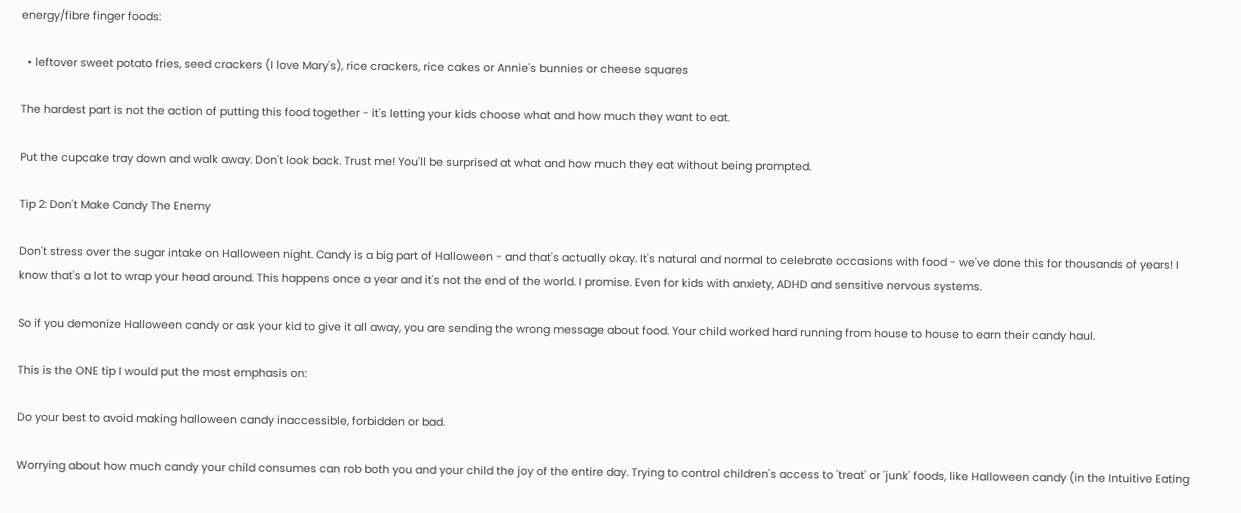energy/fibre finger foods:

  • leftover sweet potato fries, seed crackers (I love Mary's), rice crackers, rice cakes or Annie's bunnies or cheese squares

The hardest part is not the action of putting this food together - it's letting your kids choose what and how much they want to eat.

Put the cupcake tray down and walk away. Don't look back. Trust me! You'll be surprised at what and how much they eat without being prompted.

Tip 2: Don't Make Candy The Enemy

Don't stress over the sugar intake on Halloween night. Candy is a big part of Halloween - and that's actually okay. It's natural and normal to celebrate occasions with food - we've done this for thousands of years! I know that's a lot to wrap your head around. This happens once a year and it's not the end of the world. I promise. Even for kids with anxiety, ADHD and sensitive nervous systems.

So if you demonize Halloween candy or ask your kid to give it all away, you are sending the wrong message about food. Your child worked hard running from house to house to earn their candy haul.

This is the ONE tip I would put the most emphasis on:

Do your best to avoid making halloween candy inaccessible, forbidden or bad.

Worrying about how much candy your child consumes can rob both you and your child the joy of the entire day. Trying to control children's access to 'treat' or 'junk' foods, like Halloween candy (in the Intuitive Eating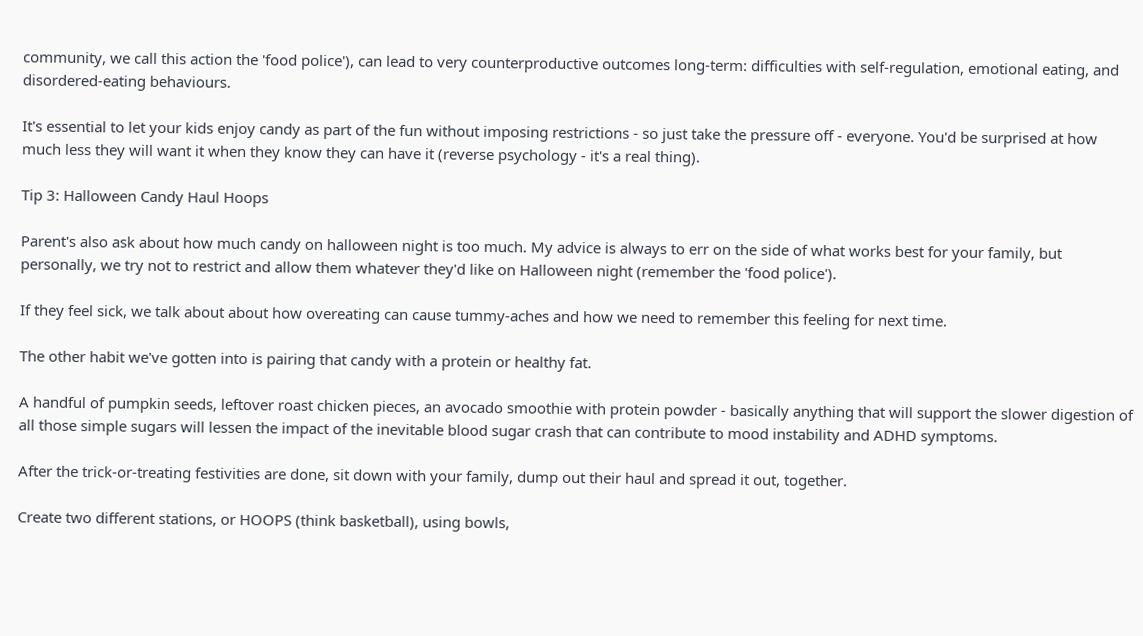community, we call this action the 'food police'), can lead to very counterproductive outcomes long-term: difficulties with self-regulation, emotional eating, and disordered-eating behaviours.

It's essential to let your kids enjoy candy as part of the fun without imposing restrictions - so just take the pressure off - everyone. You'd be surprised at how much less they will want it when they know they can have it (reverse psychology - it's a real thing).

Tip 3: Halloween Candy Haul Hoops

Parent's also ask about how much candy on halloween night is too much. My advice is always to err on the side of what works best for your family, but personally, we try not to restrict and allow them whatever they'd like on Halloween night (remember the 'food police').

If they feel sick, we talk about about how overeating can cause tummy-aches and how we need to remember this feeling for next time.

The other habit we've gotten into is pairing that candy with a protein or healthy fat.

A handful of pumpkin seeds, leftover roast chicken pieces, an avocado smoothie with protein powder - basically anything that will support the slower digestion of all those simple sugars will lessen the impact of the inevitable blood sugar crash that can contribute to mood instability and ADHD symptoms.

After the trick-or-treating festivities are done, sit down with your family, dump out their haul and spread it out, together.

Create two different stations, or HOOPS (think basketball), using bowls,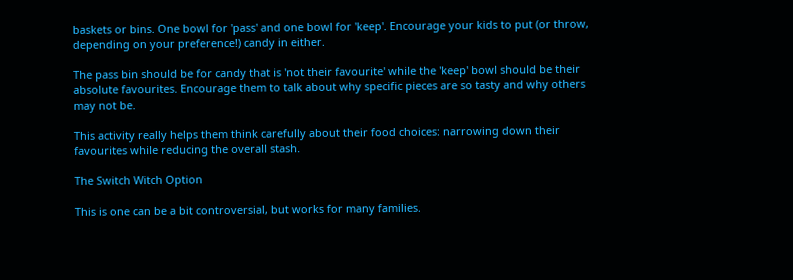baskets or bins. One bowl for 'pass' and one bowl for 'keep'. Encourage your kids to put (or throw, depending on your preference!) candy in either.

The pass bin should be for candy that is 'not their favourite' while the 'keep' bowl should be their absolute favourites. Encourage them to talk about why specific pieces are so tasty and why others may not be.

This activity really helps them think carefully about their food choices: narrowing down their favourites while reducing the overall stash.

The Switch Witch Option

This is one can be a bit controversial, but works for many families.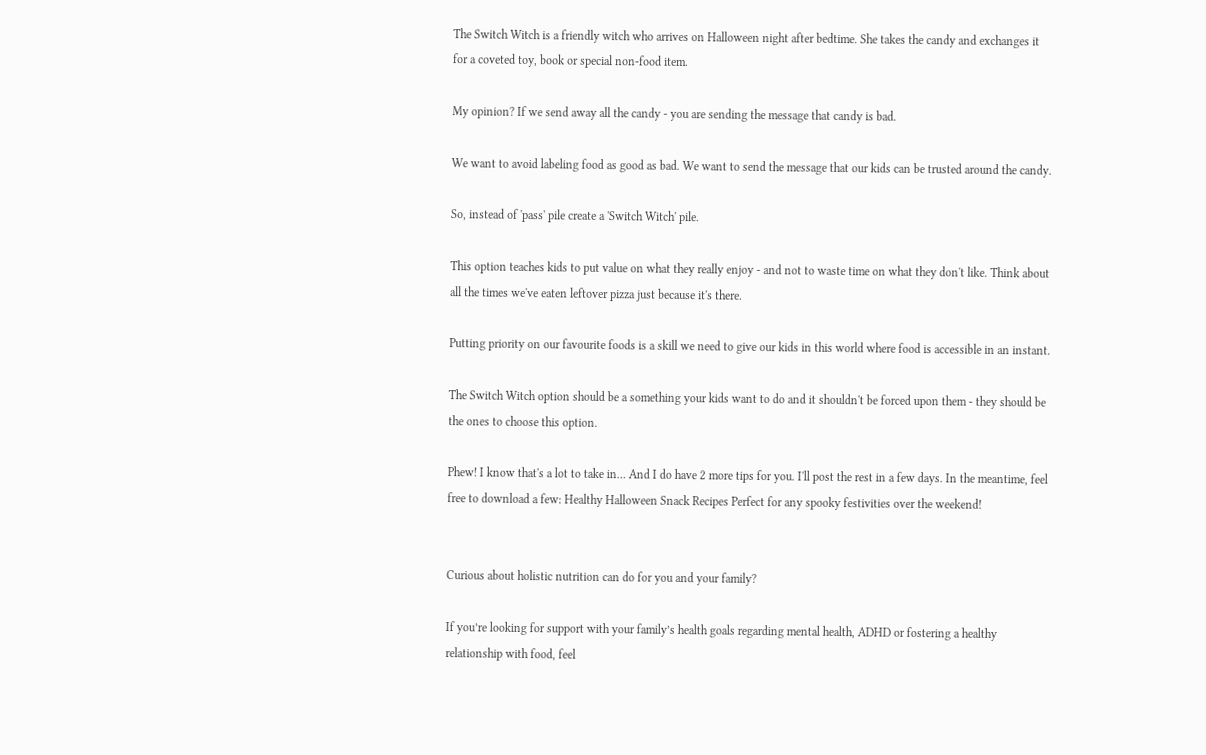The Switch Witch is a friendly witch who arrives on Halloween night after bedtime. She takes the candy and exchanges it for a coveted toy, book or special non-food item.

My opinion? If we send away all the candy - you are sending the message that candy is bad.

We want to avoid labeling food as good as bad. We want to send the message that our kids can be trusted around the candy.

So, instead of 'pass' pile create a 'Switch Witch' pile.

This option teaches kids to put value on what they really enjoy - and not to waste time on what they don't like. Think about all the times we've eaten leftover pizza just because it's there.

Putting priority on our favourite foods is a skill we need to give our kids in this world where food is accessible in an instant.

The Switch Witch option should be a something your kids want to do and it shouldn't be forced upon them - they should be the ones to choose this option.

Phew! I know that's a lot to take in… And I do have 2 more tips for you. I'll post the rest in a few days. In the meantime, feel free to download a few: Healthy Halloween Snack Recipes Perfect for any spooky festivities over the weekend!


Curious about holistic nutrition can do for you and your family?

If you’re looking for support with your family’s health goals regarding mental health, ADHD or fostering a healthy relationship with food, feel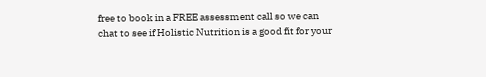free to book in a FREE assessment call so we can chat to see if Holistic Nutrition is a good fit for your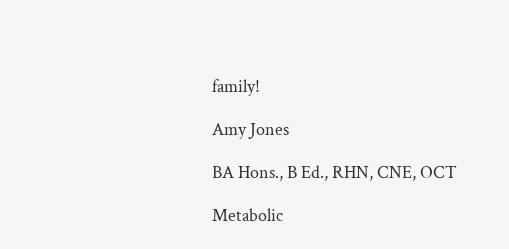family!

Amy Jones

BA Hons., B Ed., RHN, CNE, OCT

Metabolic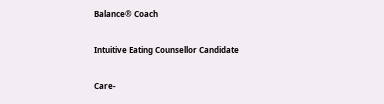Balance® Coach

Intuitive Eating Counsellor Candidate

Care-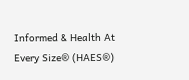Informed & Health At Every Size® (HAES®)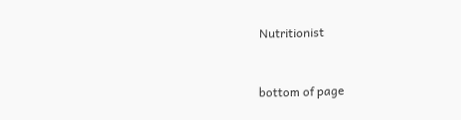Nutritionist


bottom of page